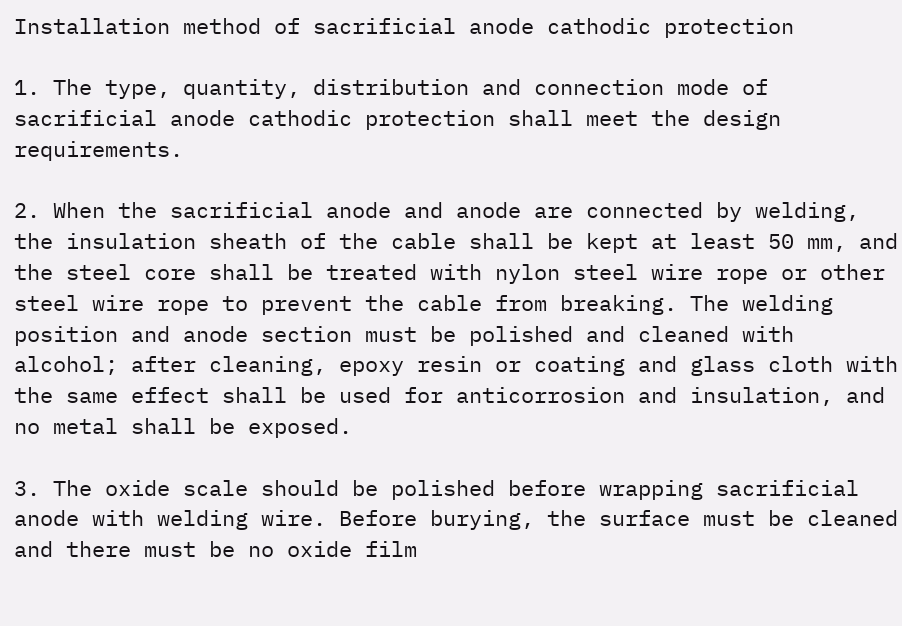Installation method of sacrificial anode cathodic protection

1. The type, quantity, distribution and connection mode of sacrificial anode cathodic protection shall meet the design requirements.

2. When the sacrificial anode and anode are connected by welding, the insulation sheath of the cable shall be kept at least 50 mm, and the steel core shall be treated with nylon steel wire rope or other steel wire rope to prevent the cable from breaking. The welding position and anode section must be polished and cleaned with alcohol; after cleaning, epoxy resin or coating and glass cloth with the same effect shall be used for anticorrosion and insulation, and no metal shall be exposed.

3. The oxide scale should be polished before wrapping sacrificial anode with welding wire. Before burying, the surface must be cleaned and there must be no oxide film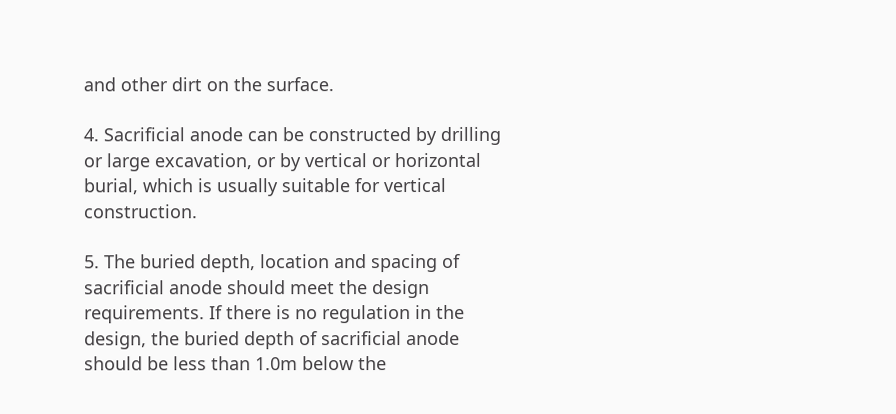and other dirt on the surface.

4. Sacrificial anode can be constructed by drilling or large excavation, or by vertical or horizontal burial, which is usually suitable for vertical construction.

5. The buried depth, location and spacing of sacrificial anode should meet the design requirements. If there is no regulation in the design, the buried depth of sacrificial anode should be less than 1.0m below the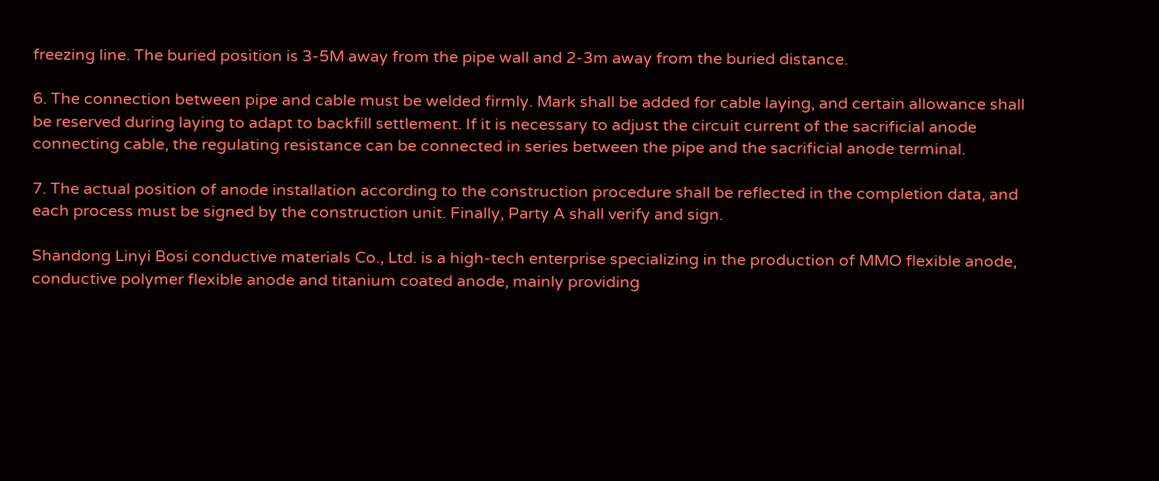freezing line. The buried position is 3-5M away from the pipe wall and 2-3m away from the buried distance.

6. The connection between pipe and cable must be welded firmly. Mark shall be added for cable laying, and certain allowance shall be reserved during laying to adapt to backfill settlement. If it is necessary to adjust the circuit current of the sacrificial anode connecting cable, the regulating resistance can be connected in series between the pipe and the sacrificial anode terminal.

7. The actual position of anode installation according to the construction procedure shall be reflected in the completion data, and each process must be signed by the construction unit. Finally, Party A shall verify and sign.

Shandong Linyi Bosi conductive materials Co., Ltd. is a high-tech enterprise specializing in the production of MMO flexible anode, conductive polymer flexible anode and titanium coated anode, mainly providing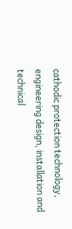cathodic protection technology, engineering design, installation and technical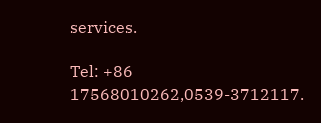services.

Tel: +86 17568010262,0539-3712117.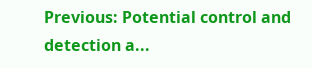Previous: Potential control and detection a...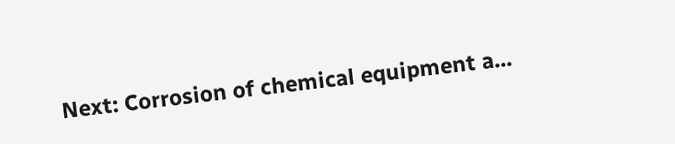Next: Corrosion of chemical equipment a...